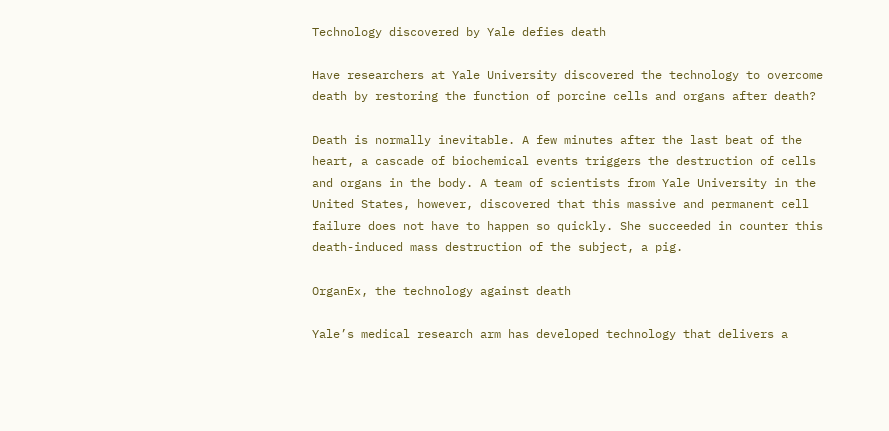Technology discovered by Yale defies death

Have researchers at Yale University discovered the technology to overcome death by restoring the function of porcine cells and organs after death?

Death is normally inevitable. A few minutes after the last beat of the heart, a cascade of biochemical events triggers the destruction of cells and organs in the body. A team of scientists from Yale University in the United States, however, discovered that this massive and permanent cell failure does not have to happen so quickly. She succeeded in counter this death-induced mass destruction of the subject, a pig.

OrganEx, the technology against death

Yale’s medical research arm has developed technology that delivers a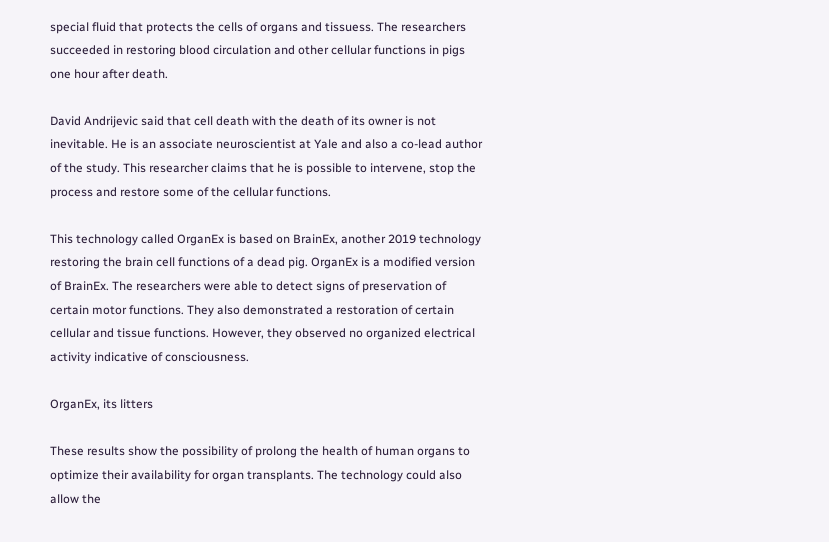special fluid that protects the cells of organs and tissuess. The researchers succeeded in restoring blood circulation and other cellular functions in pigs one hour after death.

David Andrijevic said that cell death with the death of its owner is not inevitable. He is an associate neuroscientist at Yale and also a co-lead author of the study. This researcher claims that he is possible to intervene, stop the process and restore some of the cellular functions.

This technology called OrganEx is based on BrainEx, another 2019 technology restoring the brain cell functions of a dead pig. OrganEx is a modified version of BrainEx. The researchers were able to detect signs of preservation of certain motor functions. They also demonstrated a restoration of certain cellular and tissue functions. However, they observed no organized electrical activity indicative of consciousness.

OrganEx, its litters

These results show the possibility of prolong the health of human organs to optimize their availability for organ transplants. The technology could also allow the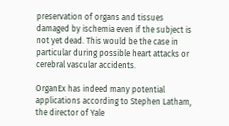preservation of organs and tissues damaged by ischemia even if the subject is not yet dead. This would be the case in particular during possible heart attacks or cerebral vascular accidents.

OrganEx has indeed many potential applications according to Stephen Latham, the director of Yale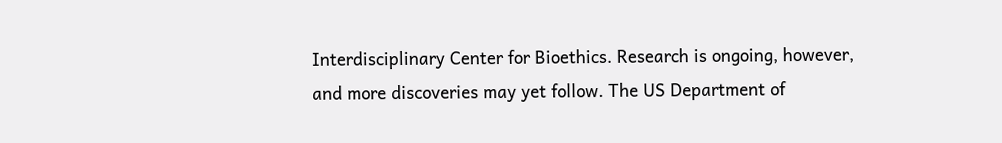Interdisciplinary Center for Bioethics. Research is ongoing, however, and more discoveries may yet follow. The US Department of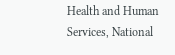Health and Human Services, National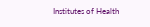Institutes of Health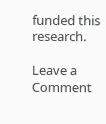funded this research.

Leave a Comment